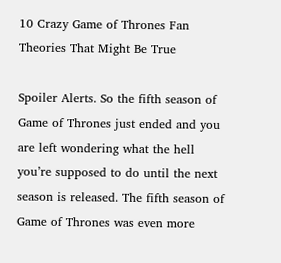10 Crazy Game of Thrones Fan Theories That Might Be True

Spoiler Alerts. So the fifth season of Game of Thrones just ended and you are left wondering what the hell you’re supposed to do until the next season is released. The fifth season of Game of Thrones was even more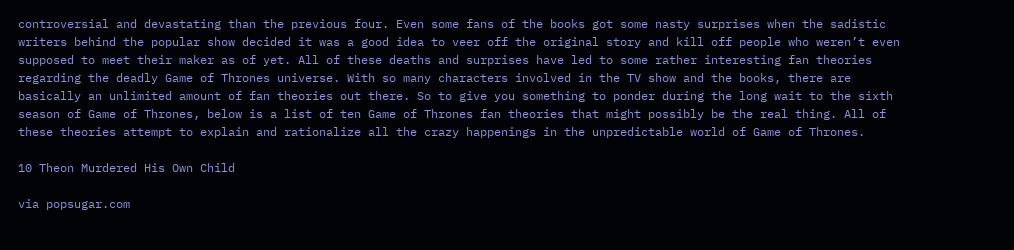controversial and devastating than the previous four. Even some fans of the books got some nasty surprises when the sadistic writers behind the popular show decided it was a good idea to veer off the original story and kill off people who weren’t even supposed to meet their maker as of yet. All of these deaths and surprises have led to some rather interesting fan theories regarding the deadly Game of Thrones universe. With so many characters involved in the TV show and the books, there are basically an unlimited amount of fan theories out there. So to give you something to ponder during the long wait to the sixth season of Game of Thrones, below is a list of ten Game of Thrones fan theories that might possibly be the real thing. All of these theories attempt to explain and rationalize all the crazy happenings in the unpredictable world of Game of Thrones.

10 Theon Murdered His Own Child

via popsugar.com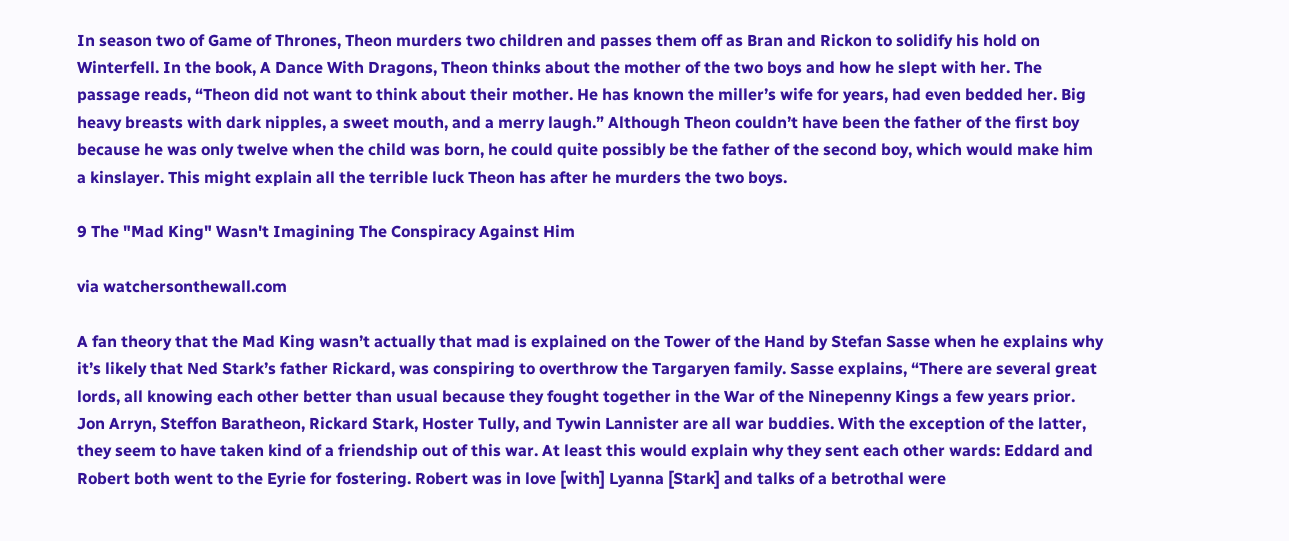In season two of Game of Thrones, Theon murders two children and passes them off as Bran and Rickon to solidify his hold on Winterfell. In the book, A Dance With Dragons, Theon thinks about the mother of the two boys and how he slept with her. The passage reads, “Theon did not want to think about their mother. He has known the miller’s wife for years, had even bedded her. Big heavy breasts with dark nipples, a sweet mouth, and a merry laugh.” Although Theon couldn’t have been the father of the first boy because he was only twelve when the child was born, he could quite possibly be the father of the second boy, which would make him a kinslayer. This might explain all the terrible luck Theon has after he murders the two boys.

9 The "Mad King" Wasn't Imagining The Conspiracy Against Him

via watchersonthewall.com

A fan theory that the Mad King wasn’t actually that mad is explained on the Tower of the Hand by Stefan Sasse when he explains why it’s likely that Ned Stark’s father Rickard, was conspiring to overthrow the Targaryen family. Sasse explains, “There are several great lords, all knowing each other better than usual because they fought together in the War of the Ninepenny Kings a few years prior. Jon Arryn, Steffon Baratheon, Rickard Stark, Hoster Tully, and Tywin Lannister are all war buddies. With the exception of the latter, they seem to have taken kind of a friendship out of this war. At least this would explain why they sent each other wards: Eddard and Robert both went to the Eyrie for fostering. Robert was in love [with] Lyanna [Stark] and talks of a betrothal were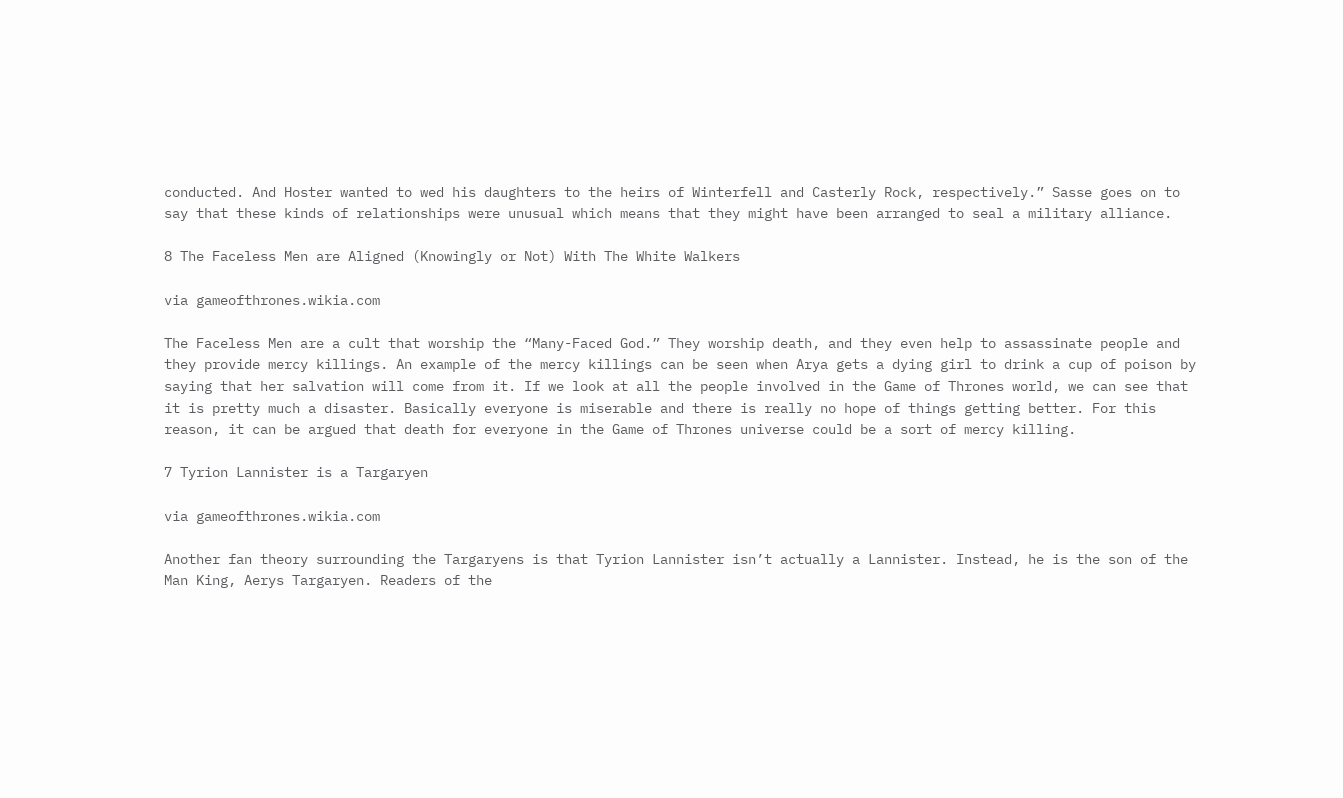conducted. And Hoster wanted to wed his daughters to the heirs of Winterfell and Casterly Rock, respectively.” Sasse goes on to say that these kinds of relationships were unusual which means that they might have been arranged to seal a military alliance.

8 The Faceless Men are Aligned (Knowingly or Not) With The White Walkers

via gameofthrones.wikia.com

The Faceless Men are a cult that worship the “Many-Faced God.” They worship death, and they even help to assassinate people and they provide mercy killings. An example of the mercy killings can be seen when Arya gets a dying girl to drink a cup of poison by saying that her salvation will come from it. If we look at all the people involved in the Game of Thrones world, we can see that it is pretty much a disaster. Basically everyone is miserable and there is really no hope of things getting better. For this reason, it can be argued that death for everyone in the Game of Thrones universe could be a sort of mercy killing.

7 Tyrion Lannister is a Targaryen

via gameofthrones.wikia.com

Another fan theory surrounding the Targaryens is that Tyrion Lannister isn’t actually a Lannister. Instead, he is the son of the Man King, Aerys Targaryen. Readers of the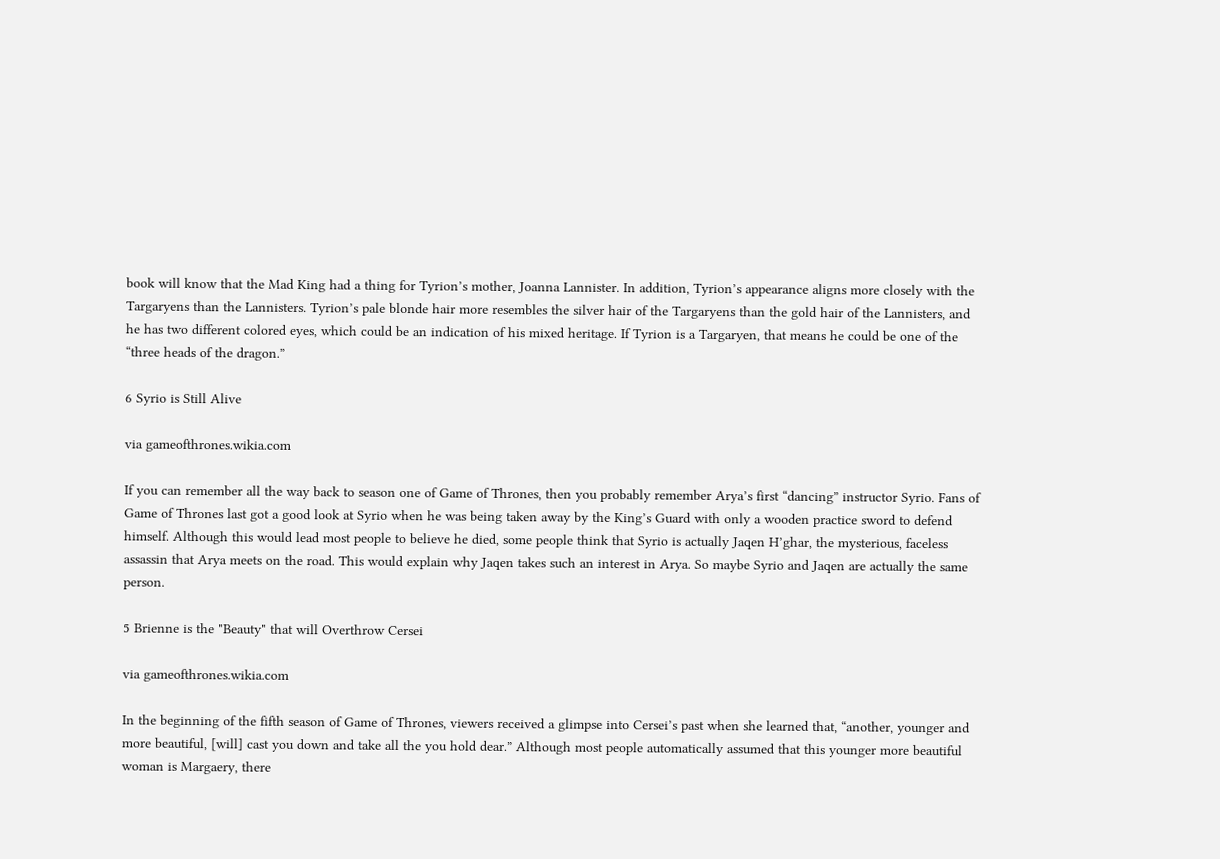book will know that the Mad King had a thing for Tyrion’s mother, Joanna Lannister. In addition, Tyrion’s appearance aligns more closely with the Targaryens than the Lannisters. Tyrion’s pale blonde hair more resembles the silver hair of the Targaryens than the gold hair of the Lannisters, and he has two different colored eyes, which could be an indication of his mixed heritage. If Tyrion is a Targaryen, that means he could be one of the “three heads of the dragon.”

6 Syrio is Still Alive

via gameofthrones.wikia.com

If you can remember all the way back to season one of Game of Thrones, then you probably remember Arya’s first “dancing” instructor Syrio. Fans of Game of Thrones last got a good look at Syrio when he was being taken away by the King’s Guard with only a wooden practice sword to defend himself. Although this would lead most people to believe he died, some people think that Syrio is actually Jaqen H’ghar, the mysterious, faceless assassin that Arya meets on the road. This would explain why Jaqen takes such an interest in Arya. So maybe Syrio and Jaqen are actually the same person.

5 Brienne is the "Beauty" that will Overthrow Cersei

via gameofthrones.wikia.com

In the beginning of the fifth season of Game of Thrones, viewers received a glimpse into Cersei’s past when she learned that, “another, younger and more beautiful, [will] cast you down and take all the you hold dear.” Although most people automatically assumed that this younger more beautiful woman is Margaery, there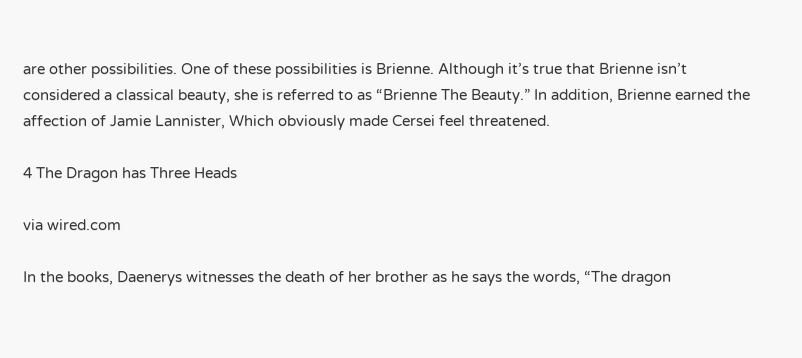are other possibilities. One of these possibilities is Brienne. Although it’s true that Brienne isn’t considered a classical beauty, she is referred to as “Brienne The Beauty.” In addition, Brienne earned the affection of Jamie Lannister, Which obviously made Cersei feel threatened.

4 The Dragon has Three Heads

via wired.com

In the books, Daenerys witnesses the death of her brother as he says the words, “The dragon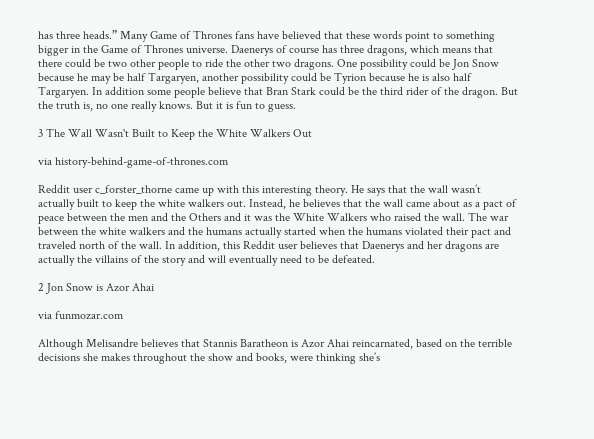has three heads.” Many Game of Thrones fans have believed that these words point to something bigger in the Game of Thrones universe. Daenerys of course has three dragons, which means that there could be two other people to ride the other two dragons. One possibility could be Jon Snow because he may be half Targaryen, another possibility could be Tyrion because he is also half Targaryen. In addition some people believe that Bran Stark could be the third rider of the dragon. But the truth is, no one really knows. But it is fun to guess.

3 The Wall Wasn't Built to Keep the White Walkers Out

via history-behind-game-of-thrones.com

Reddit user c_forster_thorne came up with this interesting theory. He says that the wall wasn’t actually built to keep the white walkers out. Instead, he believes that the wall came about as a pact of peace between the men and the Others and it was the White Walkers who raised the wall. The war between the white walkers and the humans actually started when the humans violated their pact and traveled north of the wall. In addition, this Reddit user believes that Daenerys and her dragons are actually the villains of the story and will eventually need to be defeated.

2 Jon Snow is Azor Ahai

via funmozar.com

Although Melisandre believes that Stannis Baratheon is Azor Ahai reincarnated, based on the terrible decisions she makes throughout the show and books, were thinking she’s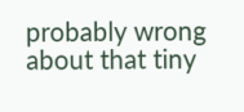probably wrong about that tiny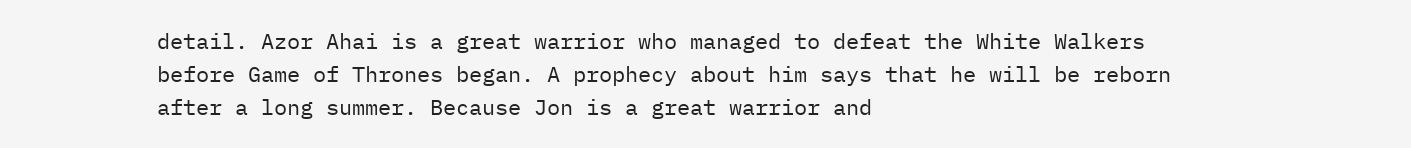detail. Azor Ahai is a great warrior who managed to defeat the White Walkers before Game of Thrones began. A prophecy about him says that he will be reborn after a long summer. Because Jon is a great warrior and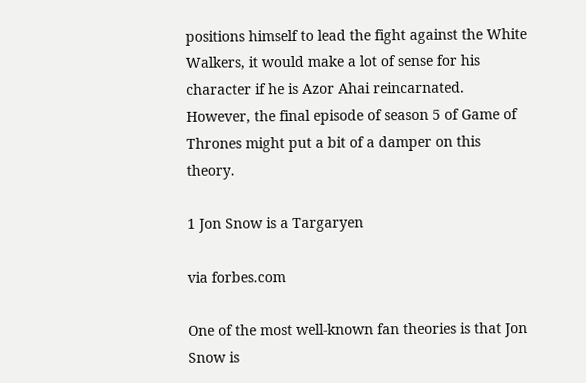positions himself to lead the fight against the White Walkers, it would make a lot of sense for his character if he is Azor Ahai reincarnated. However, the final episode of season 5 of Game of Thrones might put a bit of a damper on this theory.

1 Jon Snow is a Targaryen

via forbes.com

One of the most well-known fan theories is that Jon Snow is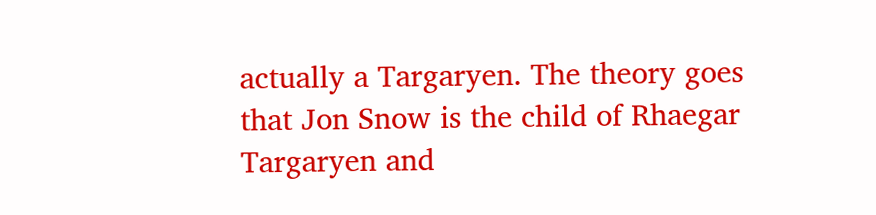actually a Targaryen. The theory goes that Jon Snow is the child of Rhaegar Targaryen and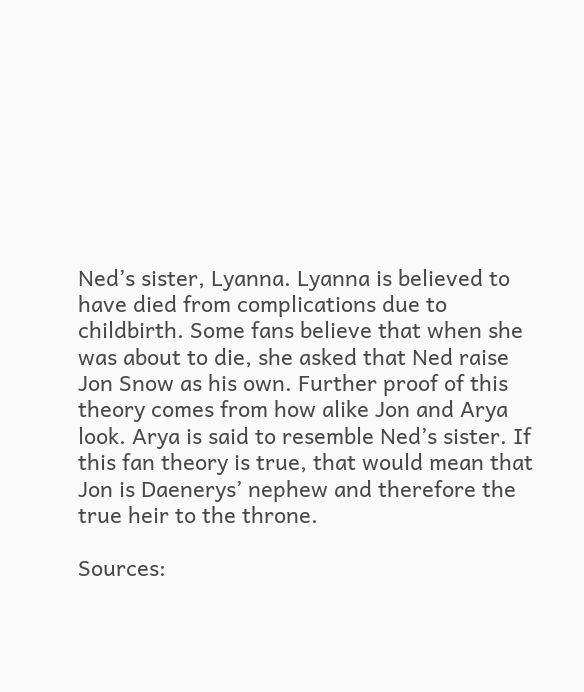Ned’s sister, Lyanna. Lyanna is believed to have died from complications due to childbirth. Some fans believe that when she was about to die, she asked that Ned raise Jon Snow as his own. Further proof of this theory comes from how alike Jon and Arya look. Arya is said to resemble Ned’s sister. If this fan theory is true, that would mean that Jon is Daenerys’ nephew and therefore the true heir to the throne.

Sources: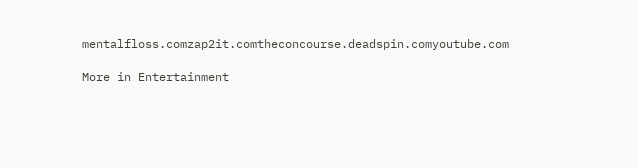mentalfloss.comzap2it.comtheconcourse.deadspin.comyoutube.com

More in Entertainment